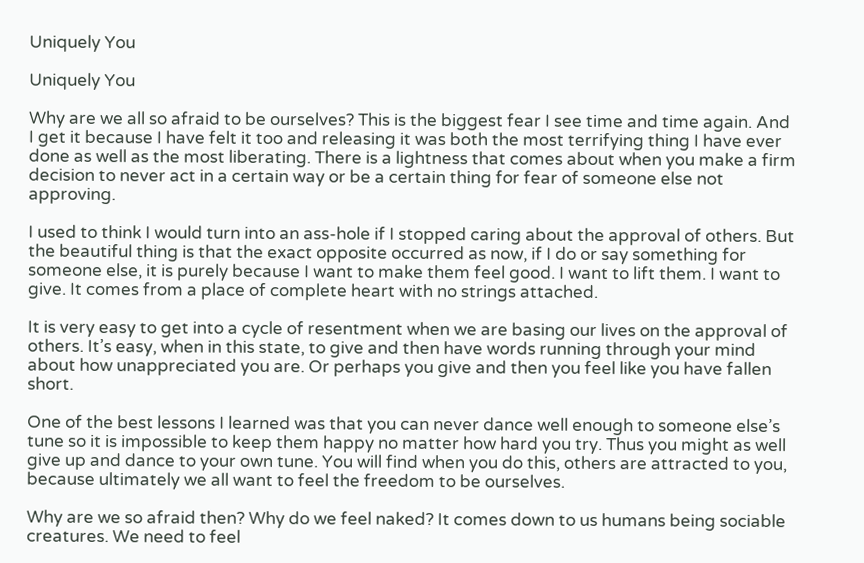Uniquely You

Uniquely You

Why are we all so afraid to be ourselves? This is the biggest fear I see time and time again. And I get it because I have felt it too and releasing it was both the most terrifying thing I have ever done as well as the most liberating. There is a lightness that comes about when you make a firm decision to never act in a certain way or be a certain thing for fear of someone else not approving.

I used to think I would turn into an ass-hole if I stopped caring about the approval of others. But the beautiful thing is that the exact opposite occurred as now, if I do or say something for someone else, it is purely because I want to make them feel good. I want to lift them. I want to give. It comes from a place of complete heart with no strings attached.

It is very easy to get into a cycle of resentment when we are basing our lives on the approval of others. It’s easy, when in this state, to give and then have words running through your mind about how unappreciated you are. Or perhaps you give and then you feel like you have fallen short.

One of the best lessons I learned was that you can never dance well enough to someone else’s tune so it is impossible to keep them happy no matter how hard you try. Thus you might as well give up and dance to your own tune. You will find when you do this, others are attracted to you, because ultimately we all want to feel the freedom to be ourselves.

Why are we so afraid then? Why do we feel naked? It comes down to us humans being sociable creatures. We need to feel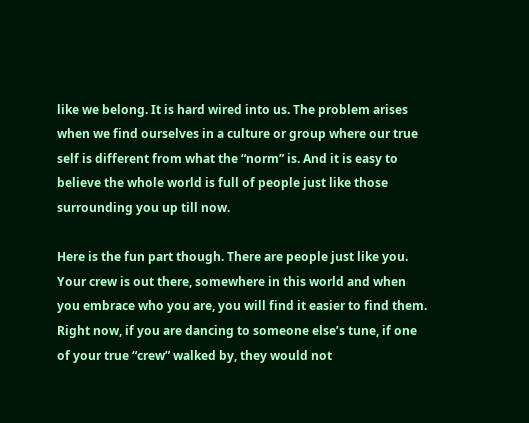like we belong. It is hard wired into us. The problem arises when we find ourselves in a culture or group where our true self is different from what the “norm” is. And it is easy to believe the whole world is full of people just like those surrounding you up till now.

Here is the fun part though. There are people just like you. Your crew is out there, somewhere in this world and when you embrace who you are, you will find it easier to find them. Right now, if you are dancing to someone else’s tune, if one of your true “crew” walked by, they would not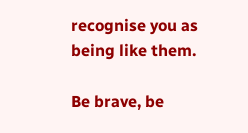recognise you as being like them.

Be brave, be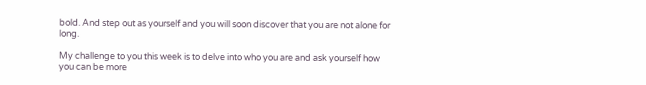bold. And step out as yourself and you will soon discover that you are not alone for long.

My challenge to you this week is to delve into who you are and ask yourself how you can be more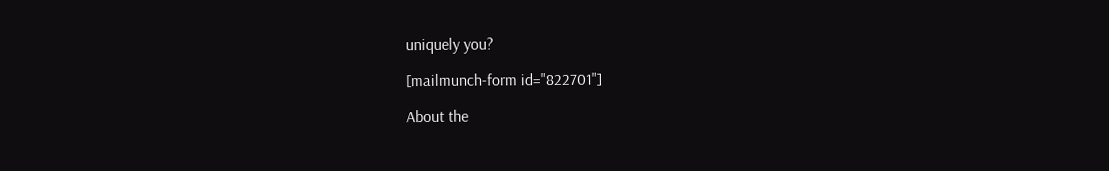uniquely you?

[mailmunch-form id="822701"]

About the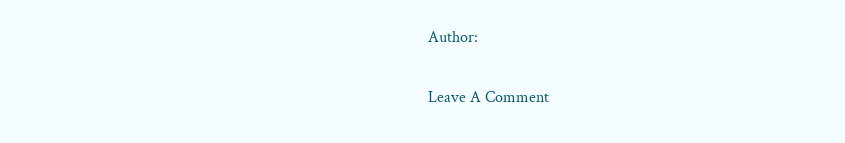Author:

Leave A Comment